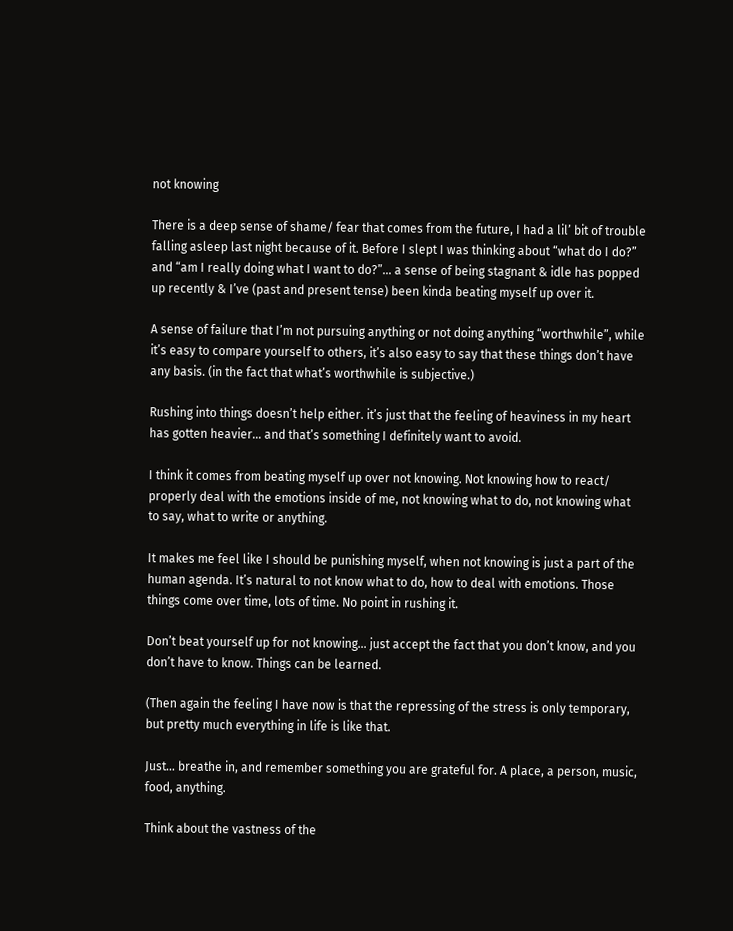not knowing

There is a deep sense of shame/ fear that comes from the future, I had a lil’ bit of trouble falling asleep last night because of it. Before I slept I was thinking about “what do I do?” and “am I really doing what I want to do?”… a sense of being stagnant & idle has popped up recently & I’ve (past and present tense) been kinda beating myself up over it.

A sense of failure that I’m not pursuing anything or not doing anything “worthwhile”, while it’s easy to compare yourself to others, it’s also easy to say that these things don’t have any basis. (in the fact that what’s worthwhile is subjective.)

Rushing into things doesn’t help either. it’s just that the feeling of heaviness in my heart has gotten heavier… and that’s something I definitely want to avoid.

I think it comes from beating myself up over not knowing. Not knowing how to react/ properly deal with the emotions inside of me, not knowing what to do, not knowing what to say, what to write or anything.

It makes me feel like I should be punishing myself, when not knowing is just a part of the human agenda. It’s natural to not know what to do, how to deal with emotions. Those things come over time, lots of time. No point in rushing it.

Don’t beat yourself up for not knowing… just accept the fact that you don’t know, and you don’t have to know. Things can be learned.

(Then again the feeling I have now is that the repressing of the stress is only temporary, but pretty much everything in life is like that.

Just… breathe in, and remember something you are grateful for. A place, a person, music, food, anything.

Think about the vastness of the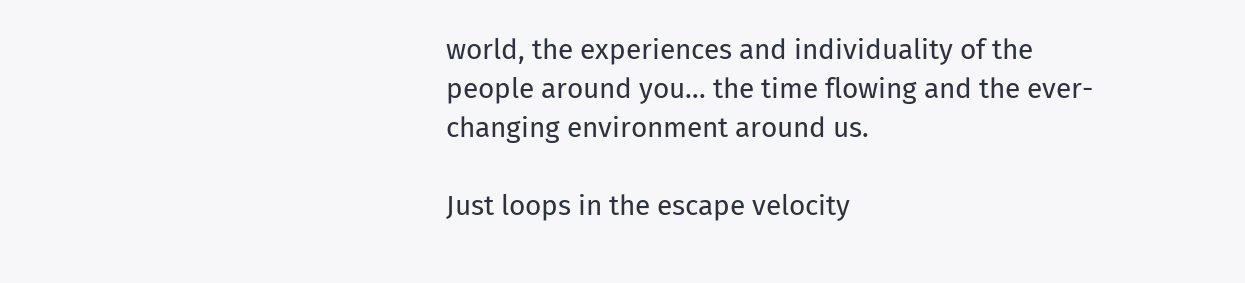world, the experiences and individuality of the people around you… the time flowing and the ever-changing environment around us.

Just loops in the escape velocity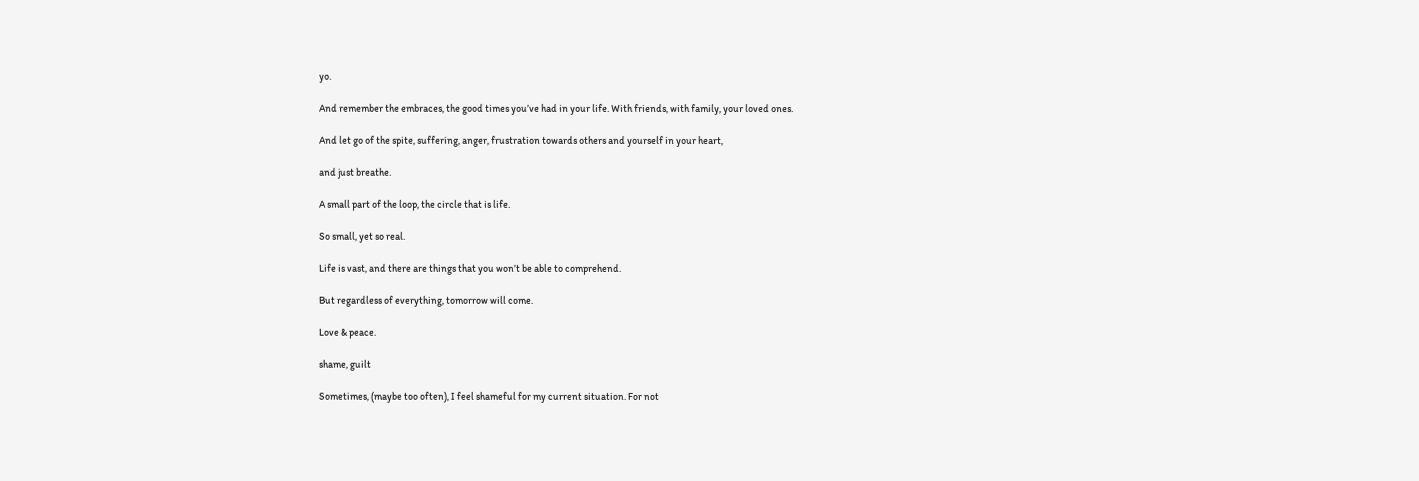yo.

And remember the embraces, the good times you’ve had in your life. With friends, with family, your loved ones.

And let go of the spite, suffering, anger, frustration towards others and yourself in your heart,

and just breathe.

A small part of the loop, the circle that is life.

So small, yet so real.

Life is vast, and there are things that you won’t be able to comprehend.

But regardless of everything, tomorrow will come.

Love & peace.

shame, guilt

Sometimes, (maybe too often), I feel shameful for my current situation. For not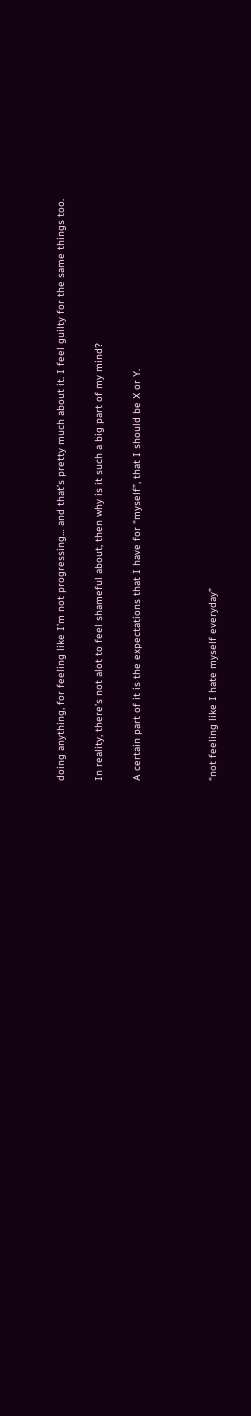doing anything, for feeling like I’m not progressing… and that’s pretty much about it. I feel guilty for the same things too.

In reality, there’s not alot to feel shameful about, then why is it such a big part of my mind?

A certain part of it is the expectations that I have for “myself”, that I should be X or Y.



“not feeling like I hate myself everyday”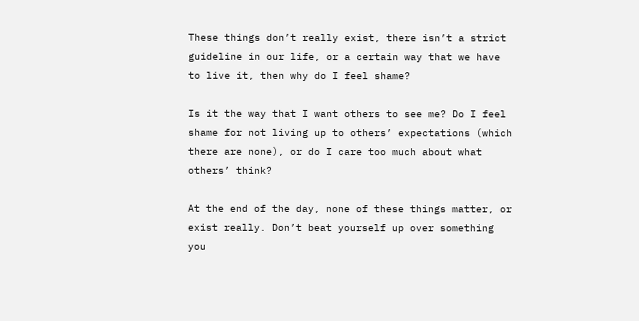These things don’t really exist, there isn’t a strict guideline in our life, or a certain way that we have to live it, then why do I feel shame?

Is it the way that I want others to see me? Do I feel shame for not living up to others’ expectations (which there are none), or do I care too much about what others’ think?

At the end of the day, none of these things matter, or exist really. Don’t beat yourself up over something you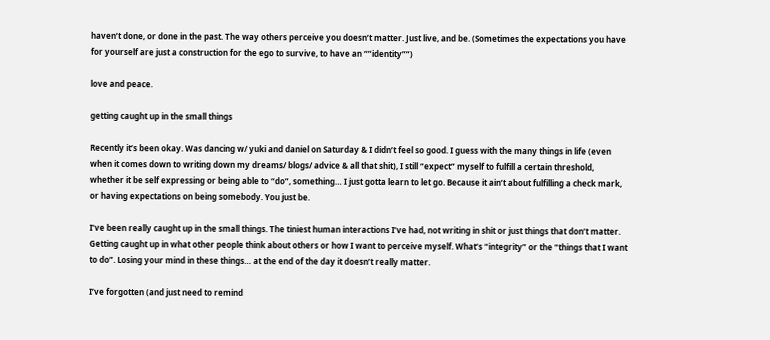haven’t done, or done in the past. The way others perceive you doesn’t matter. Just live, and be. (Sometimes the expectations you have for yourself are just a construction for the ego to survive, to have an “”identity””)

love and peace.

getting caught up in the small things

Recently it’s been okay. Was dancing w/ yuki and daniel on Saturday & I didn’t feel so good. I guess with the many things in life (even when it comes down to writing down my dreams/ blogs/ advice & all that shit), I still “expect” myself to fulfill a certain threshold, whether it be self expressing or being able to “do”, something… I just gotta learn to let go. Because it ain’t about fulfilling a check mark, or having expectations on being somebody. You just be.

I’ve been really caught up in the small things. The tiniest human interactions I’ve had, not writing in shit or just things that don’t matter. Getting caught up in what other people think about others or how I want to perceive myself. What’s “integrity” or the “things that I want to do”. Losing your mind in these things… at the end of the day it doesn’t really matter.

I’ve forgotten (and just need to remind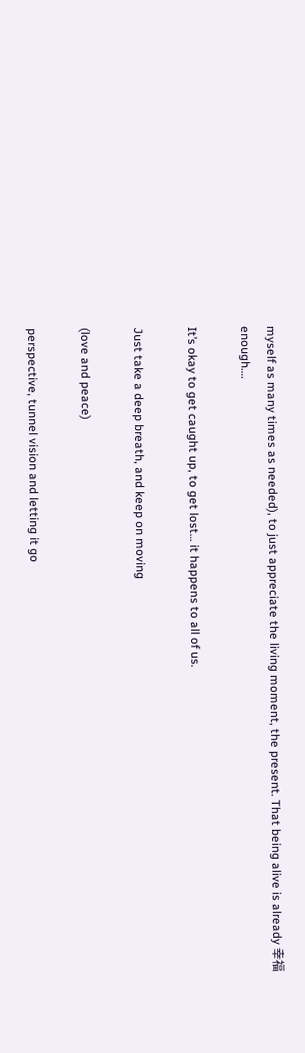myself as many times as needed), to just appreciate the living moment, the present. That being alive is already 幸福 enough….

It’s okay to get caught up, to get lost… it happens to all of us.

Just take a deep breath, and keep on moving

(love and peace)

perspective, tunnel vision and letting it go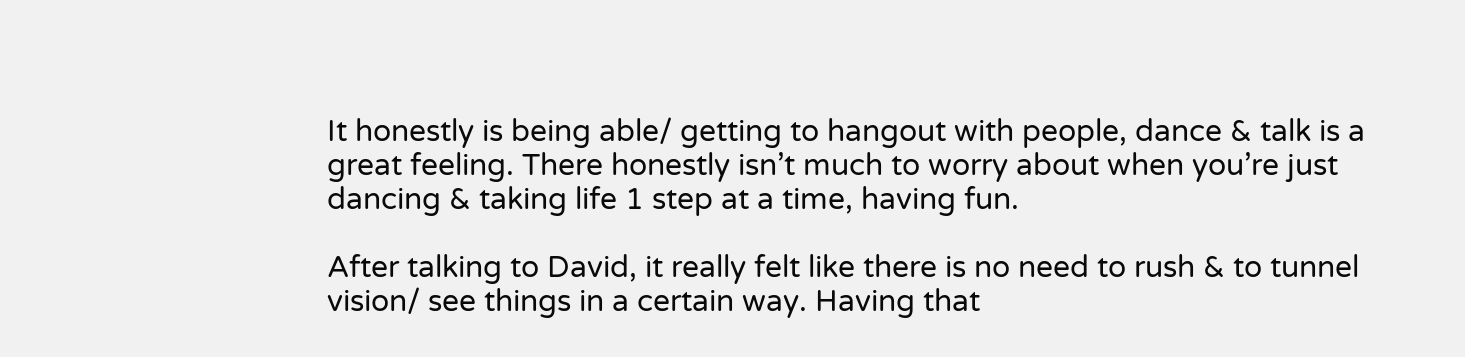It honestly is being able/ getting to hangout with people, dance & talk is a great feeling. There honestly isn’t much to worry about when you’re just dancing & taking life 1 step at a time, having fun.

After talking to David, it really felt like there is no need to rush & to tunnel vision/ see things in a certain way. Having that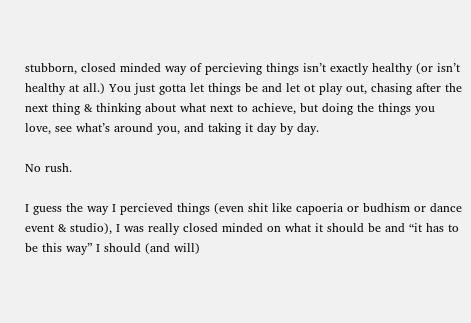stubborn, closed minded way of percieving things isn’t exactly healthy (or isn’t healthy at all.) You just gotta let things be and let ot play out, chasing after the next thing & thinking about what next to achieve, but doing the things you love, see what’s around you, and taking it day by day.

No rush.

I guess the way I percieved things (even shit like capoeria or budhism or dance event & studio), I was really closed minded on what it should be and “it has to be this way” I should (and will)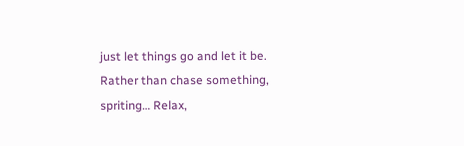just let things go and let it be. Rather than chase something, spriting… Relax,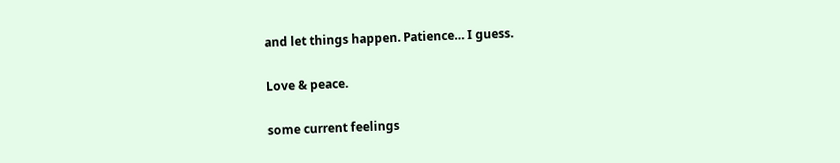and let things happen. Patience… I guess.

Love & peace.

some current feelings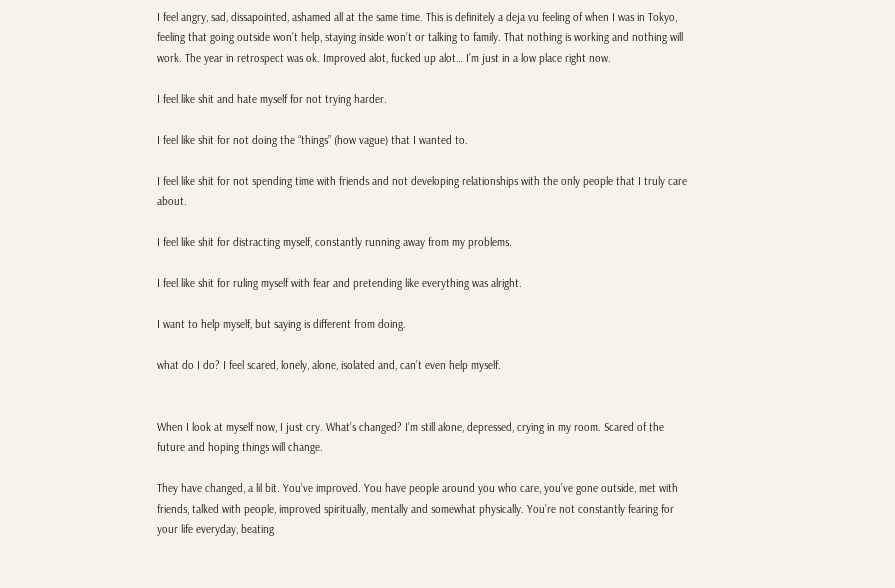I feel angry, sad, dissapointed, ashamed all at the same time. This is definitely a deja vu feeling of when I was in Tokyo, feeling that going outside won’t help, staying inside won’t or talking to family. That nothing is working and nothing will work. The year in retrospect was ok. Improved alot, fucked up alot… I’m just in a low place right now.

I feel like shit and hate myself for not trying harder.

I feel like shit for not doing the “things” (how vague) that I wanted to.

I feel like shit for not spending time with friends and not developing relationships with the only people that I truly care about.

I feel like shit for distracting myself, constantly running away from my problems.

I feel like shit for ruling myself with fear and pretending like everything was alright.

I want to help myself, but saying is different from doing.

what do I do? I feel scared, lonely, alone, isolated and, can’t even help myself.


When I look at myself now, I just cry. What’s changed? I’m still alone, depressed, crying in my room. Scared of the future and hoping things will change.

They have changed, a lil bit. You’ve improved. You have people around you who care, you’ve gone outside, met with friends, talked with people, improved spiritually, mentally and somewhat physically. You’re not constantly fearing for your life everyday, beating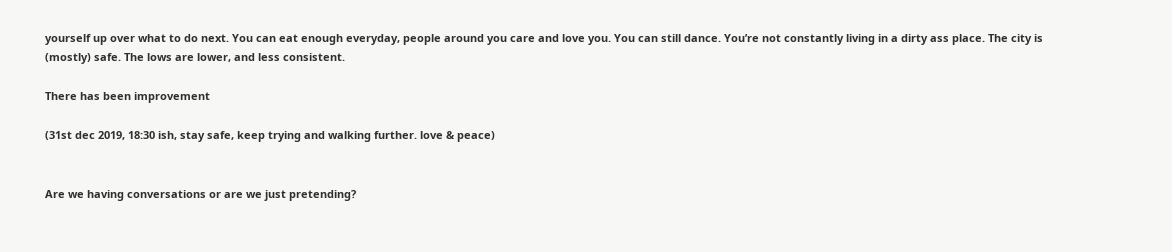yourself up over what to do next. You can eat enough everyday, people around you care and love you. You can still dance. You’re not constantly living in a dirty ass place. The city is (mostly) safe. The lows are lower, and less consistent.

There has been improvement

(31st dec 2019, 18:30 ish, stay safe, keep trying and walking further. love & peace)


Are we having conversations or are we just pretending?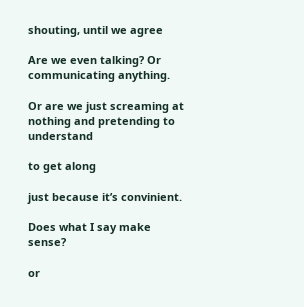shouting, until we agree

Are we even talking? Or communicating anything.

Or are we just screaming at nothing and pretending to understand

to get along

just because it’s convinient.

Does what I say make sense?

or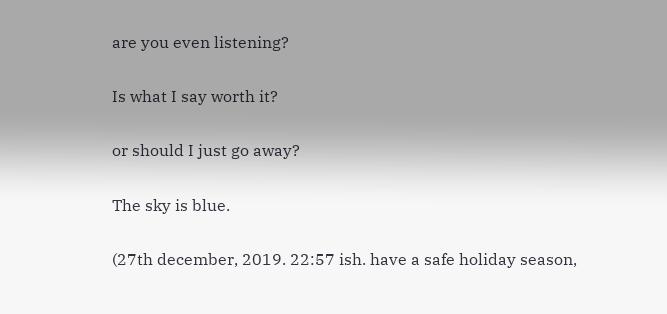are you even listening?

Is what I say worth it?

or should I just go away?

The sky is blue.

(27th december, 2019. 22:57 ish. have a safe holiday season,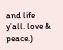and life y’all. love & peace.)